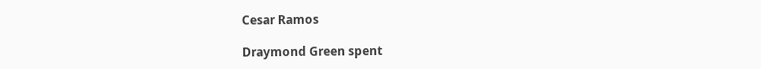Cesar Ramos

Draymond Green spent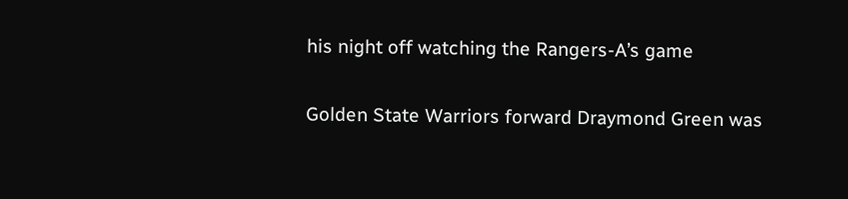his night off watching the Rangers-A’s game


Golden State Warriors forward Draymond Green was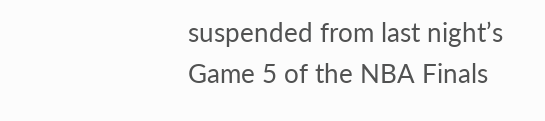suspended from last night’s Game 5 of the NBA Finals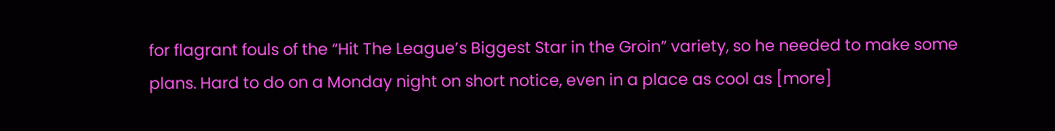for flagrant fouls of the “Hit The League’s Biggest Star in the Groin” variety, so he needed to make some plans. Hard to do on a Monday night on short notice, even in a place as cool as [more]